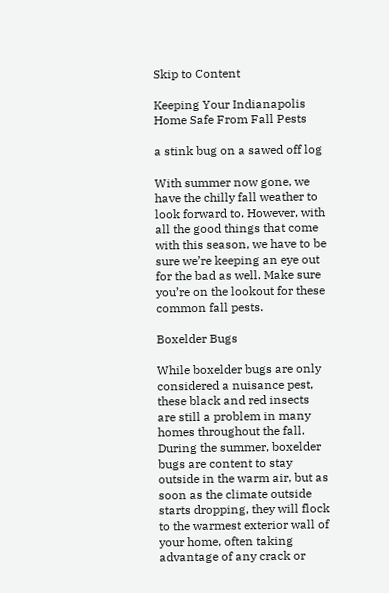Skip to Content

Keeping Your Indianapolis Home Safe From Fall Pests

a stink bug on a sawed off log

With summer now gone, we have the chilly fall weather to look forward to. However, with all the good things that come with this season, we have to be sure we’re keeping an eye out for the bad as well. Make sure you’re on the lookout for these common fall pests.

Boxelder Bugs

While boxelder bugs are only considered a nuisance pest, these black and red insects are still a problem in many homes throughout the fall. During the summer, boxelder bugs are content to stay outside in the warm air, but as soon as the climate outside starts dropping, they will flock to the warmest exterior wall of your home, often taking advantage of any crack or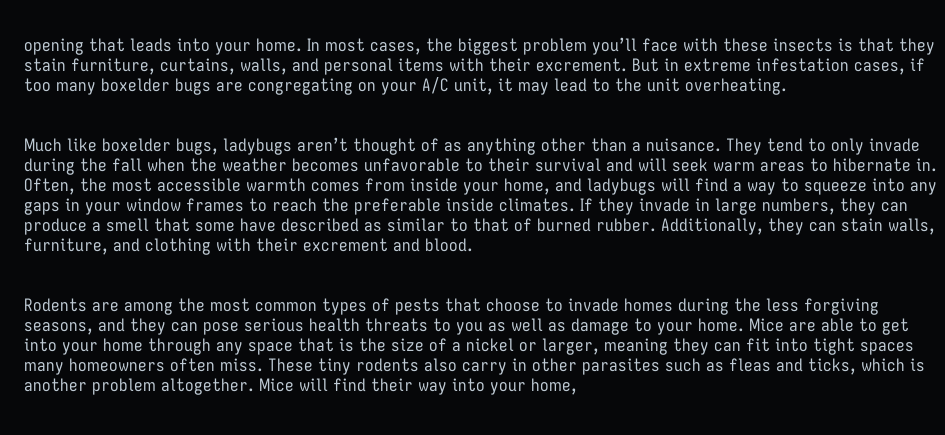opening that leads into your home. In most cases, the biggest problem you’ll face with these insects is that they stain furniture, curtains, walls, and personal items with their excrement. But in extreme infestation cases, if too many boxelder bugs are congregating on your A/C unit, it may lead to the unit overheating.


Much like boxelder bugs, ladybugs aren’t thought of as anything other than a nuisance. They tend to only invade during the fall when the weather becomes unfavorable to their survival and will seek warm areas to hibernate in. Often, the most accessible warmth comes from inside your home, and ladybugs will find a way to squeeze into any gaps in your window frames to reach the preferable inside climates. If they invade in large numbers, they can produce a smell that some have described as similar to that of burned rubber. Additionally, they can stain walls, furniture, and clothing with their excrement and blood.


Rodents are among the most common types of pests that choose to invade homes during the less forgiving seasons, and they can pose serious health threats to you as well as damage to your home. Mice are able to get into your home through any space that is the size of a nickel or larger, meaning they can fit into tight spaces many homeowners often miss. These tiny rodents also carry in other parasites such as fleas and ticks, which is another problem altogether. Mice will find their way into your home,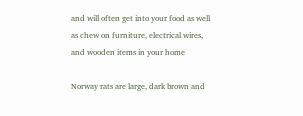and will often get into your food as well as chew on furniture, electrical wires, and wooden items in your home

Norway rats are large, dark brown and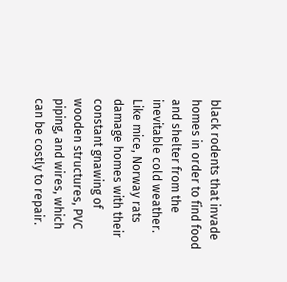black rodents that invade homes in order to find food and shelter from the inevitable cold weather. Like mice, Norway rats damage homes with their constant gnawing of wooden structures, PVC piping, and wires, which can be costly to repair.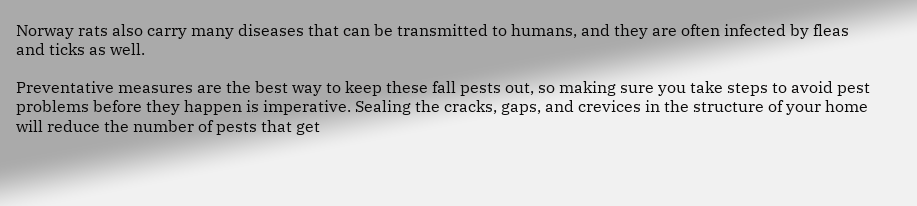Norway rats also carry many diseases that can be transmitted to humans, and they are often infected by fleas and ticks as well.

Preventative measures are the best way to keep these fall pests out, so making sure you take steps to avoid pest problems before they happen is imperative. Sealing the cracks, gaps, and crevices in the structure of your home will reduce the number of pests that get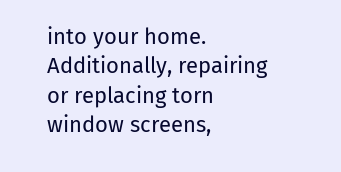into your home. Additionally, repairing or replacing torn window screens,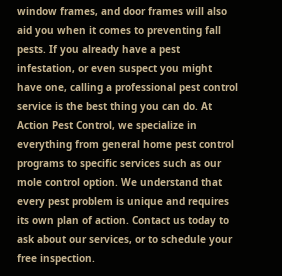window frames, and door frames will also aid you when it comes to preventing fall pests. If you already have a pest infestation, or even suspect you might have one, calling a professional pest control service is the best thing you can do. At Action Pest Control, we specialize in everything from general home pest control programs to specific services such as our mole control option. We understand that every pest problem is unique and requires its own plan of action. Contact us today to ask about our services, or to schedule your free inspection.